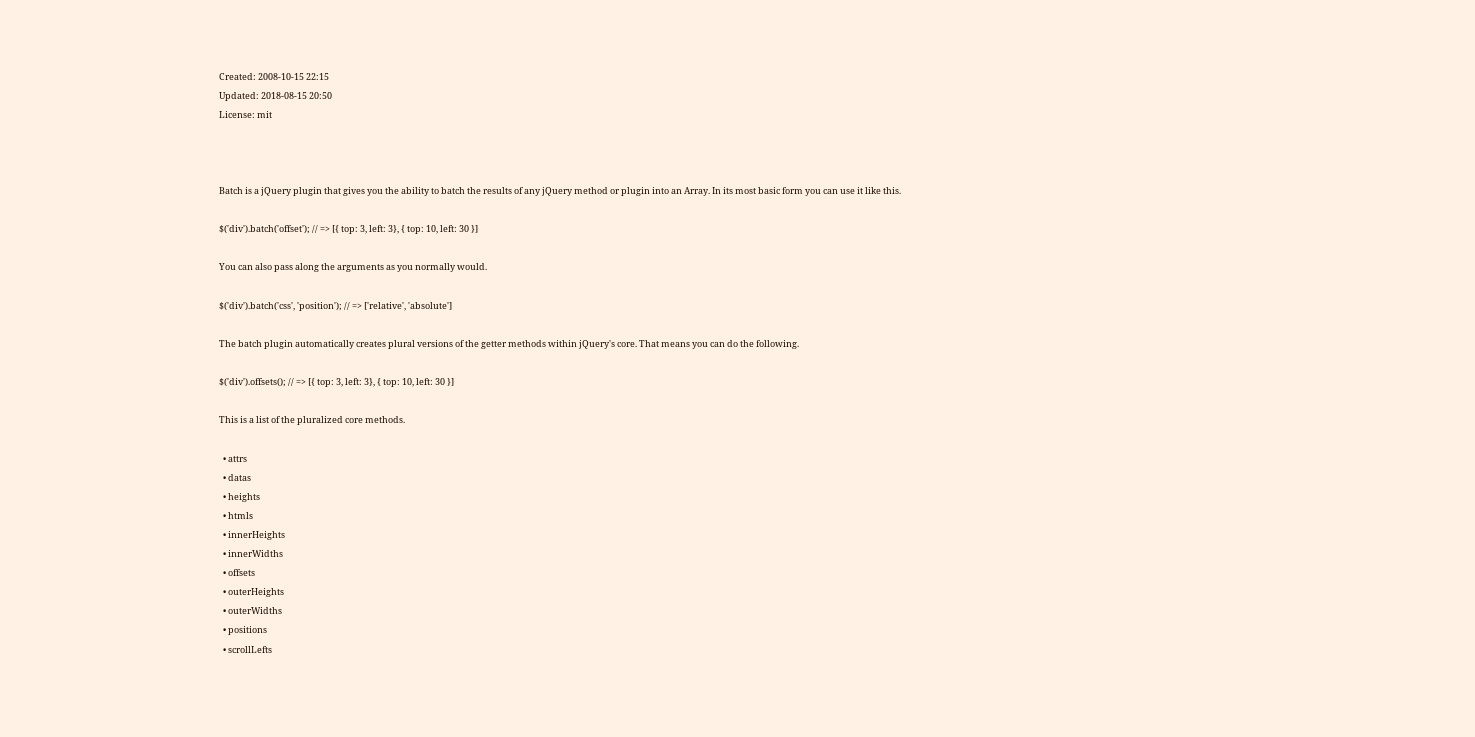Created: 2008-10-15 22:15
Updated: 2018-08-15 20:50
License: mit



Batch is a jQuery plugin that gives you the ability to batch the results of any jQuery method or plugin into an Array. In its most basic form you can use it like this.

$('div').batch('offset'); // => [{ top: 3, left: 3}, { top: 10, left: 30 }]

You can also pass along the arguments as you normally would.

$('div').batch('css', 'position'); // => ['relative', 'absolute']

The batch plugin automatically creates plural versions of the getter methods within jQuery's core. That means you can do the following.

$('div').offsets(); // => [{ top: 3, left: 3}, { top: 10, left: 30 }]

This is a list of the pluralized core methods.

  • attrs
  • datas
  • heights
  • htmls
  • innerHeights
  • innerWidths
  • offsets
  • outerHeights
  • outerWidths
  • positions
  • scrollLefts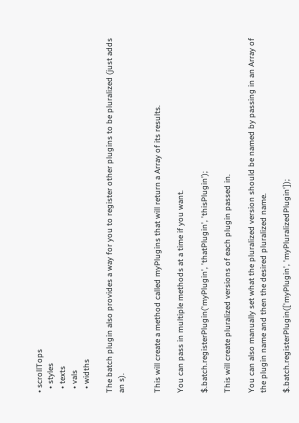• scrollTops
  • styles
  • texts
  • vals
  • widths

The batch plugin also provides a way for you to register other plugins to be pluralized (just adds an s).


This will create a method called myPlugins that will return a Array of its results.

You can pass in multiple methods at a time if you want.

$.batch.registerPlugin('myPlugin', 'thatPlugin', 'thisPlugin');

This will create pluralized versions of each plugin passed in.

You can also manually set what the pluralized version should be named by passing in an Array of the plugin name and then the desired pluralized name.

$.batch.registerPlugin(['myPlugin', 'myPluralizedPlugin']);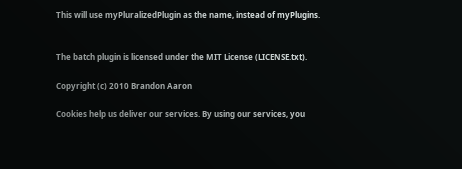This will use myPluralizedPlugin as the name, instead of myPlugins.


The batch plugin is licensed under the MIT License (LICENSE.txt).

Copyright (c) 2010 Brandon Aaron

Cookies help us deliver our services. By using our services, you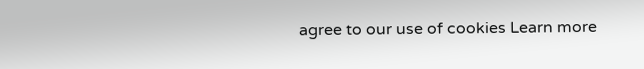agree to our use of cookies Learn more